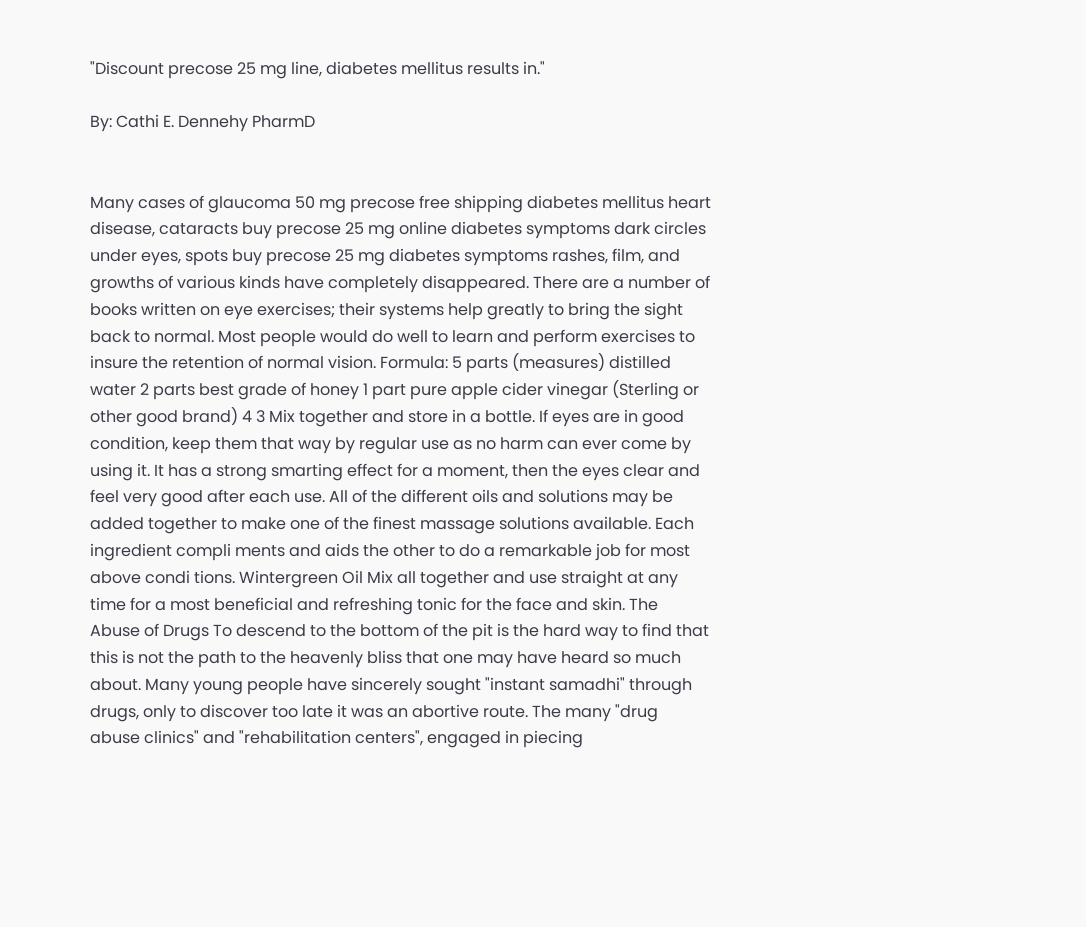"Discount precose 25 mg line, diabetes mellitus results in."

By: Cathi E. Dennehy PharmD


Many cases of glaucoma 50 mg precose free shipping diabetes mellitus heart disease, cataracts buy precose 25 mg online diabetes symptoms dark circles under eyes, spots buy precose 25 mg diabetes symptoms rashes, film, and growths of various kinds have completely disappeared. There are a number of books written on eye exercises; their systems help greatly to bring the sight back to normal. Most people would do well to learn and perform exercises to insure the retention of normal vision. Formula: 5 parts (measures) distilled water 2 parts best grade of honey 1 part pure apple cider vinegar (Sterling or other good brand) 4 3 Mix together and store in a bottle. If eyes are in good condition, keep them that way by regular use as no harm can ever come by using it. It has a strong smarting effect for a moment, then the eyes clear and feel very good after each use. All of the different oils and solutions may be added together to make one of the finest massage solutions available. Each ingredient compli ments and aids the other to do a remarkable job for most above condi tions. Wintergreen Oil Mix all together and use straight at any time for a most beneficial and refreshing tonic for the face and skin. The Abuse of Drugs To descend to the bottom of the pit is the hard way to find that this is not the path to the heavenly bliss that one may have heard so much about. Many young people have sincerely sought "instant samadhi" through drugs, only to discover too late it was an abortive route. The many "drug abuse clinics" and "rehabilitation centers", engaged in piecing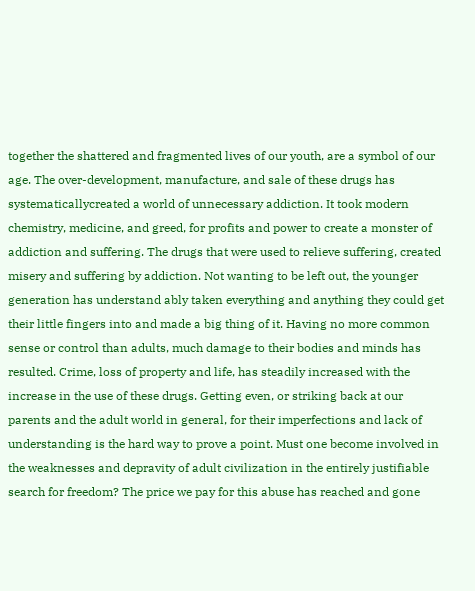together the shattered and fragmented lives of our youth, are a symbol of our age. The over-development, manufacture, and sale of these drugs has systematicallycreated a world of unnecessary addiction. It took modern chemistry, medicine, and greed, for profits and power to create a monster of addiction and suffering. The drugs that were used to relieve suffering, created misery and suffering by addiction. Not wanting to be left out, the younger generation has understand ably taken everything and anything they could get their little fingers into and made a big thing of it. Having no more common sense or control than adults, much damage to their bodies and minds has resulted. Crime, loss of property and life, has steadily increased with the increase in the use of these drugs. Getting even, or striking back at our parents and the adult world in general, for their imperfections and lack of understanding is the hard way to prove a point. Must one become involved in the weaknesses and depravity of adult civilization in the entirely justifiable search for freedom? The price we pay for this abuse has reached and gone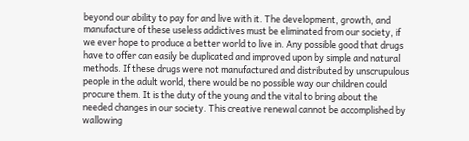beyond our ability to pay for and live with it. The development, growth, and manufacture of these useless addictives must be eliminated from our society, if we ever hope to produce a better world to live in. Any possible good that drugs have to offer can easily be duplicated and improved upon by simple and natural methods. If these drugs were not manufactured and distributed by unscrupulous people in the adult world, there would be no possible way our children could procure them. It is the duty of the young and the vital to bring about the needed changes in our society. This creative renewal cannot be accomplished by wallowing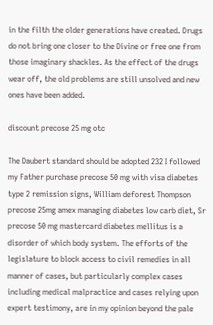in the filth the older generations have created. Drugs do not bring one closer to the Divine or free one from those imaginary shackles. As the effect of the drugs wear off, the old problems are still unsolved and new ones have been added.

discount precose 25 mg otc

The Daubert standard should be adopted 232 I followed my Father purchase precose 50 mg with visa diabetes type 2 remission signs, William deforest Thompson precose 25mg amex managing diabetes low carb diet, Sr precose 50 mg mastercard diabetes mellitus is a disorder of which body system. The efforts of the legislature to block access to civil remedies in all manner of cases, but particularly complex cases including medical malpractice and cases relying upon expert testimony, are in my opinion beyond the pale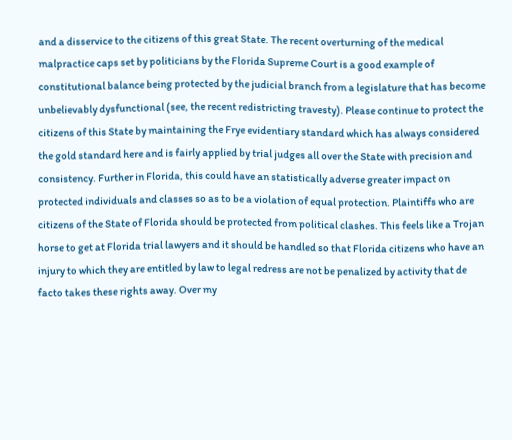and a disservice to the citizens of this great State. The recent overturning of the medical malpractice caps set by politicians by the Florida Supreme Court is a good example of constitutional balance being protected by the judicial branch from a legislature that has become unbelievably dysfunctional (see, the recent redistricting travesty). Please continue to protect the citizens of this State by maintaining the Frye evidentiary standard which has always considered the gold standard here and is fairly applied by trial judges all over the State with precision and consistency. Further in Florida, this could have an statistically adverse greater impact on protected individuals and classes so as to be a violation of equal protection. Plaintiffs who are citizens of the State of Florida should be protected from political clashes. This feels like a Trojan horse to get at Florida trial lawyers and it should be handled so that Florida citizens who have an injury to which they are entitled by law to legal redress are not be penalized by activity that de facto takes these rights away. Over my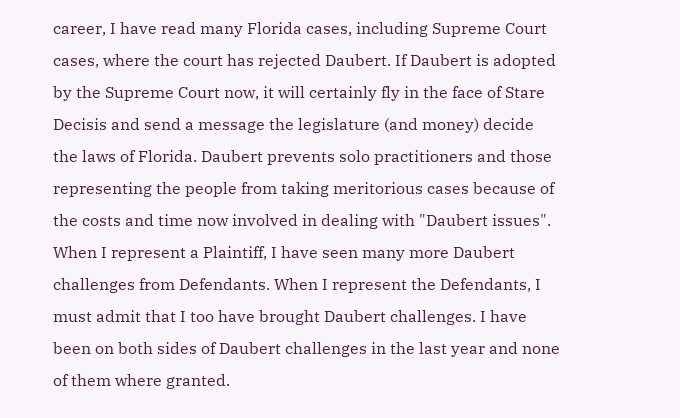career, I have read many Florida cases, including Supreme Court cases, where the court has rejected Daubert. If Daubert is adopted by the Supreme Court now, it will certainly fly in the face of Stare Decisis and send a message the legislature (and money) decide the laws of Florida. Daubert prevents solo practitioners and those representing the people from taking meritorious cases because of the costs and time now involved in dealing with "Daubert issues". When I represent a Plaintiff, I have seen many more Daubert challenges from Defendants. When I represent the Defendants, I must admit that I too have brought Daubert challenges. I have been on both sides of Daubert challenges in the last year and none of them where granted.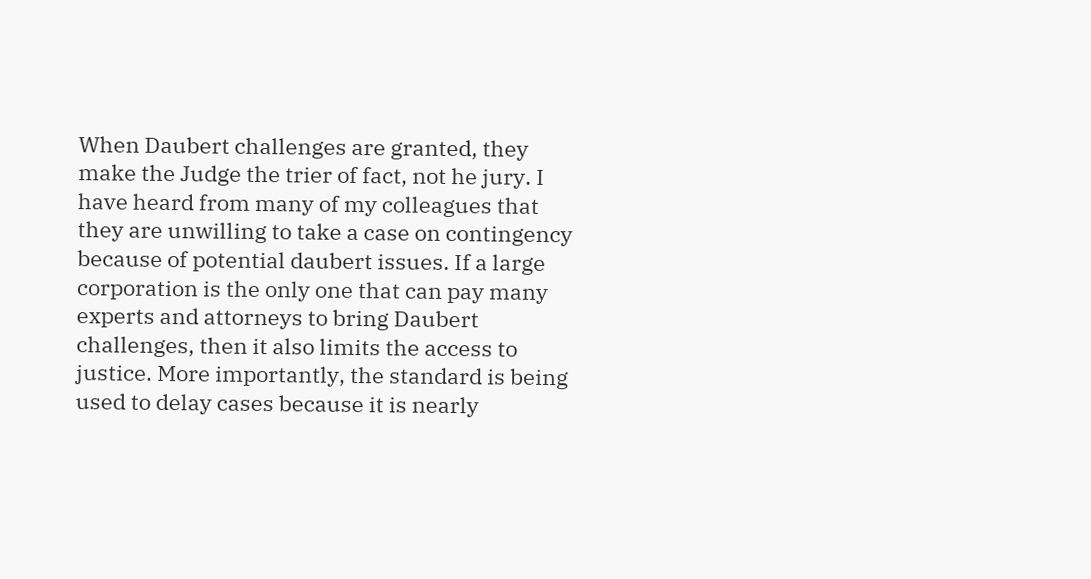When Daubert challenges are granted, they make the Judge the trier of fact, not he jury. I have heard from many of my colleagues that they are unwilling to take a case on contingency because of potential daubert issues. If a large corporation is the only one that can pay many experts and attorneys to bring Daubert challenges, then it also limits the access to justice. More importantly, the standard is being used to delay cases because it is nearly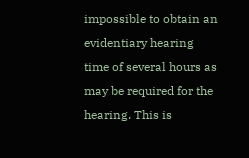impossible to obtain an evidentiary hearing time of several hours as may be required for the hearing. This is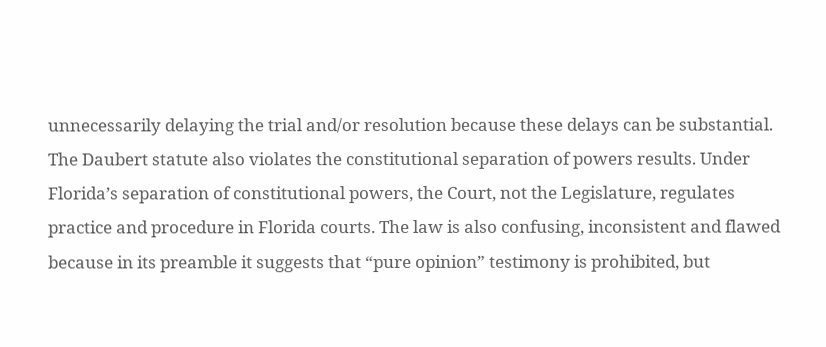unnecessarily delaying the trial and/or resolution because these delays can be substantial. The Daubert statute also violates the constitutional separation of powers results. Under Florida’s separation of constitutional powers, the Court, not the Legislature, regulates practice and procedure in Florida courts. The law is also confusing, inconsistent and flawed because in its preamble it suggests that “pure opinion” testimony is prohibited, but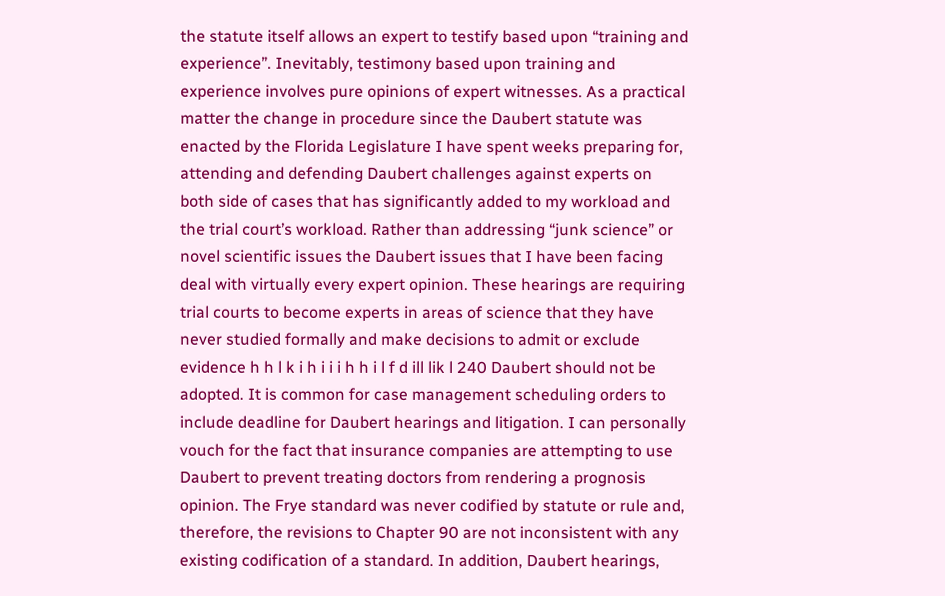the statute itself allows an expert to testify based upon “training and experience”. Inevitably, testimony based upon training and experience involves pure opinions of expert witnesses. As a practical matter the change in procedure since the Daubert statute was enacted by the Florida Legislature I have spent weeks preparing for, attending and defending Daubert challenges against experts on both side of cases that has significantly added to my workload and the trial court’s workload. Rather than addressing “junk science” or novel scientific issues the Daubert issues that I have been facing deal with virtually every expert opinion. These hearings are requiring trial courts to become experts in areas of science that they have never studied formally and make decisions to admit or exclude evidence h h l k i h i i i h h i l f d ill lik l 240 Daubert should not be adopted. It is common for case management scheduling orders to include deadline for Daubert hearings and litigation. I can personally vouch for the fact that insurance companies are attempting to use Daubert to prevent treating doctors from rendering a prognosis opinion. The Frye standard was never codified by statute or rule and, therefore, the revisions to Chapter 90 are not inconsistent with any existing codification of a standard. In addition, Daubert hearings,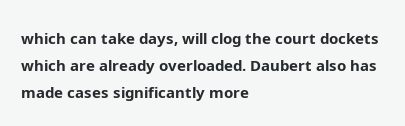which can take days, will clog the court dockets which are already overloaded. Daubert also has made cases significantly more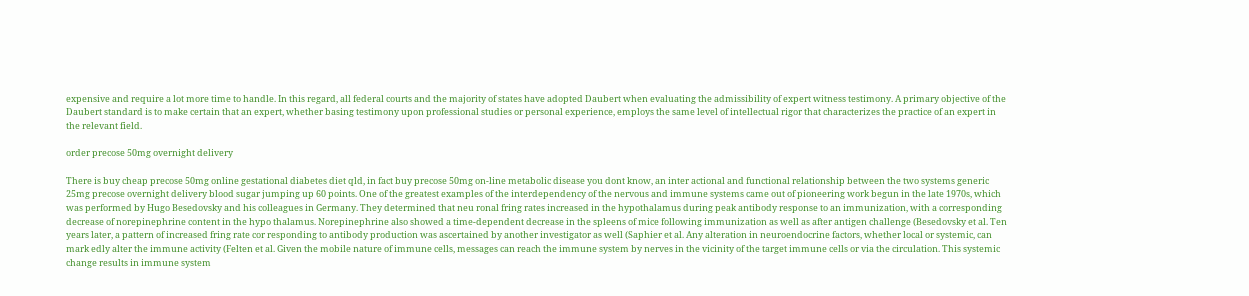expensive and require a lot more time to handle. In this regard, all federal courts and the majority of states have adopted Daubert when evaluating the admissibility of expert witness testimony. A primary objective of the Daubert standard is to make certain that an expert, whether basing testimony upon professional studies or personal experience, employs the same level of intellectual rigor that characterizes the practice of an expert in the relevant field.

order precose 50mg overnight delivery

There is buy cheap precose 50mg online gestational diabetes diet qld, in fact buy precose 50mg on-line metabolic disease you dont know, an inter actional and functional relationship between the two systems generic 25mg precose overnight delivery blood sugar jumping up 60 points. One of the greatest examples of the interdependency of the nervous and immune systems came out of pioneering work begun in the late 1970s, which was performed by Hugo Besedovsky and his colleagues in Germany. They determined that neu ronal fring rates increased in the hypothalamus during peak antibody response to an immunization, with a corresponding decrease of norepinephrine content in the hypo thalamus. Norepinephrine also showed a time-dependent decrease in the spleens of mice following immunization as well as after antigen challenge (Besedovsky et al. Ten years later, a pattern of increased fring rate cor responding to antibody production was ascertained by another investigator as well (Saphier et al. Any alteration in neuroendocrine factors, whether local or systemic, can mark edly alter the immune activity (Felten et al. Given the mobile nature of immune cells, messages can reach the immune system by nerves in the vicinity of the target immune cells or via the circulation. This systemic change results in immune system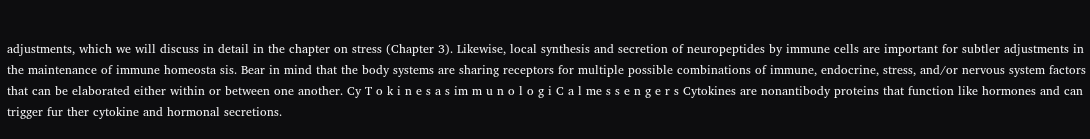adjustments, which we will discuss in detail in the chapter on stress (Chapter 3). Likewise, local synthesis and secretion of neuropeptides by immune cells are important for subtler adjustments in the maintenance of immune homeosta sis. Bear in mind that the body systems are sharing receptors for multiple possible combinations of immune, endocrine, stress, and/or nervous system factors that can be elaborated either within or between one another. Cy T o k i n e s a s im m u n o l o g i C a l me s s e n g e r s Cytokines are nonantibody proteins that function like hormones and can trigger fur ther cytokine and hormonal secretions.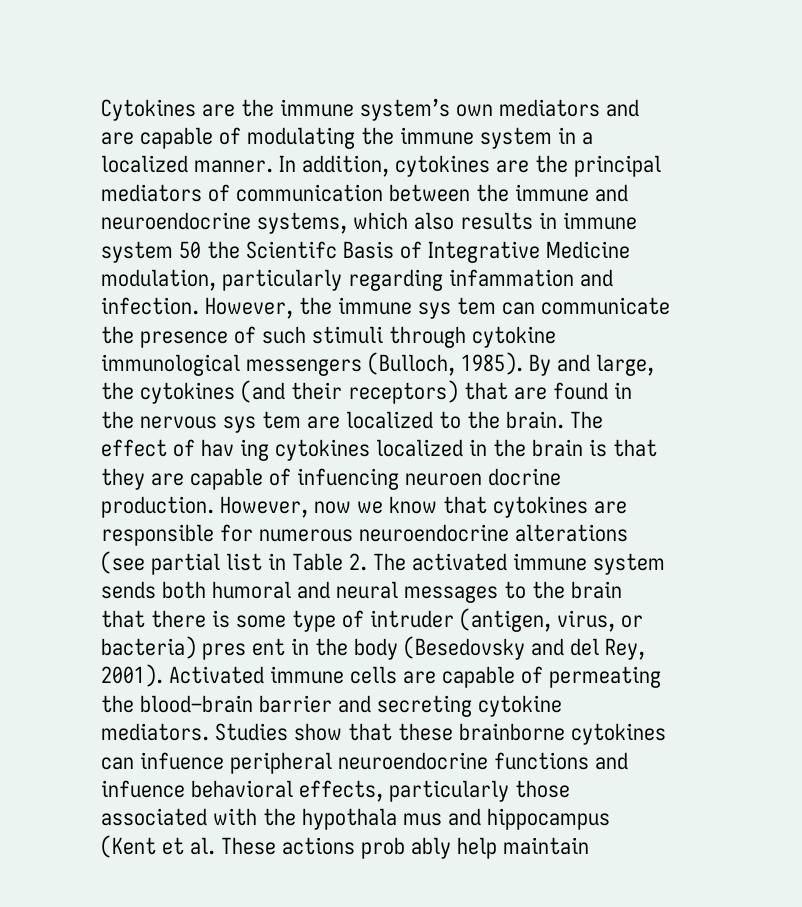Cytokines are the immune system’s own mediators and are capable of modulating the immune system in a localized manner. In addition, cytokines are the principal mediators of communication between the immune and neuroendocrine systems, which also results in immune system 50 the Scientifc Basis of Integrative Medicine modulation, particularly regarding infammation and infection. However, the immune sys tem can communicate the presence of such stimuli through cytokine immunological messengers (Bulloch, 1985). By and large, the cytokines (and their receptors) that are found in the nervous sys tem are localized to the brain. The effect of hav ing cytokines localized in the brain is that they are capable of infuencing neuroen docrine production. However, now we know that cytokines are responsible for numerous neuroendocrine alterations (see partial list in Table 2. The activated immune system sends both humoral and neural messages to the brain that there is some type of intruder (antigen, virus, or bacteria) pres ent in the body (Besedovsky and del Rey, 2001). Activated immune cells are capable of permeating the blood–brain barrier and secreting cytokine mediators. Studies show that these brainborne cytokines can infuence peripheral neuroendocrine functions and infuence behavioral effects, particularly those associated with the hypothala mus and hippocampus (Kent et al. These actions prob ably help maintain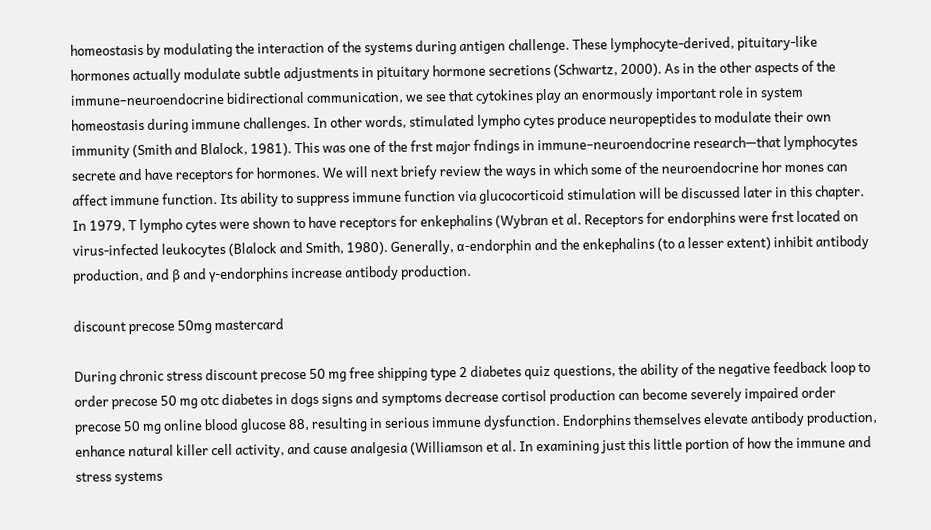homeostasis by modulating the interaction of the systems during antigen challenge. These lymphocyte-derived, pituitary-like hormones actually modulate subtle adjustments in pituitary hormone secretions (Schwartz, 2000). As in the other aspects of the immune–neuroendocrine bidirectional communication, we see that cytokines play an enormously important role in system homeostasis during immune challenges. In other words, stimulated lympho cytes produce neuropeptides to modulate their own immunity (Smith and Blalock, 1981). This was one of the frst major fndings in immune–neuroendocrine research—that lymphocytes secrete and have receptors for hormones. We will next briefy review the ways in which some of the neuroendocrine hor mones can affect immune function. Its ability to suppress immune function via glucocorticoid stimulation will be discussed later in this chapter. In 1979, T lympho cytes were shown to have receptors for enkephalins (Wybran et al. Receptors for endorphins were frst located on virus-infected leukocytes (Blalock and Smith, 1980). Generally, α-endorphin and the enkephalins (to a lesser extent) inhibit antibody production, and β and γ-endorphins increase antibody production.

discount precose 50mg mastercard

During chronic stress discount precose 50 mg free shipping type 2 diabetes quiz questions, the ability of the negative feedback loop to order precose 50 mg otc diabetes in dogs signs and symptoms decrease cortisol production can become severely impaired order precose 50 mg online blood glucose 88, resulting in serious immune dysfunction. Endorphins themselves elevate antibody production, enhance natural killer cell activity, and cause analgesia (Williamson et al. In examining just this little portion of how the immune and stress systems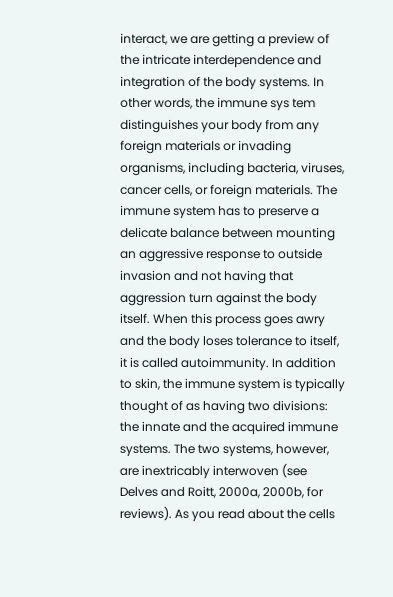interact, we are getting a preview of the intricate interdependence and integration of the body systems. In other words, the immune sys tem distinguishes your body from any foreign materials or invading organisms, including bacteria, viruses, cancer cells, or foreign materials. The immune system has to preserve a delicate balance between mounting an aggressive response to outside invasion and not having that aggression turn against the body itself. When this process goes awry and the body loses tolerance to itself, it is called autoimmunity. In addition to skin, the immune system is typically thought of as having two divisions: the innate and the acquired immune systems. The two systems, however, are inextricably interwoven (see Delves and Roitt, 2000a, 2000b, for reviews). As you read about the cells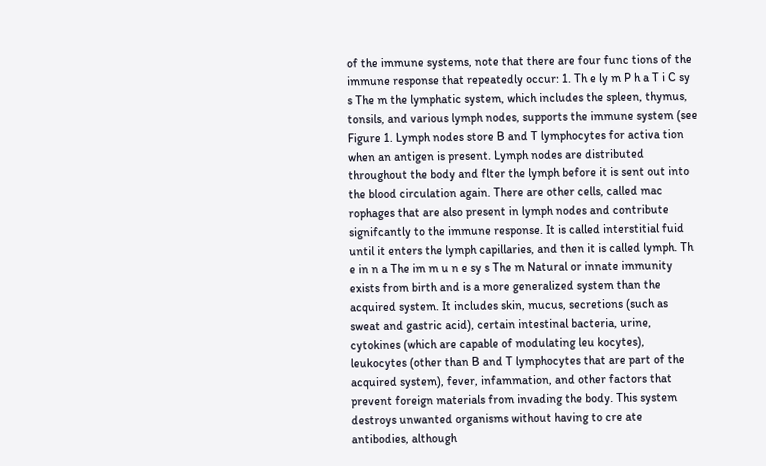of the immune systems, note that there are four func tions of the immune response that repeatedly occur: 1. Th e ly m P h a T i C sy s The m the lymphatic system, which includes the spleen, thymus, tonsils, and various lymph nodes, supports the immune system (see Figure 1. Lymph nodes store B and T lymphocytes for activa tion when an antigen is present. Lymph nodes are distributed throughout the body and flter the lymph before it is sent out into the blood circulation again. There are other cells, called mac rophages that are also present in lymph nodes and contribute signifcantly to the immune response. It is called interstitial fuid until it enters the lymph capillaries, and then it is called lymph. Th e in n a The im m u n e sy s The m Natural or innate immunity exists from birth and is a more generalized system than the acquired system. It includes skin, mucus, secretions (such as sweat and gastric acid), certain intestinal bacteria, urine, cytokines (which are capable of modulating leu kocytes), leukocytes (other than B and T lymphocytes that are part of the acquired system), fever, infammation, and other factors that prevent foreign materials from invading the body. This system destroys unwanted organisms without having to cre ate antibodies, although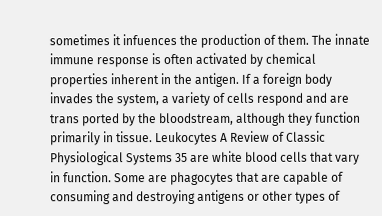sometimes it infuences the production of them. The innate immune response is often activated by chemical properties inherent in the antigen. If a foreign body invades the system, a variety of cells respond and are trans ported by the bloodstream, although they function primarily in tissue. Leukocytes A Review of Classic Physiological Systems 35 are white blood cells that vary in function. Some are phagocytes that are capable of consuming and destroying antigens or other types of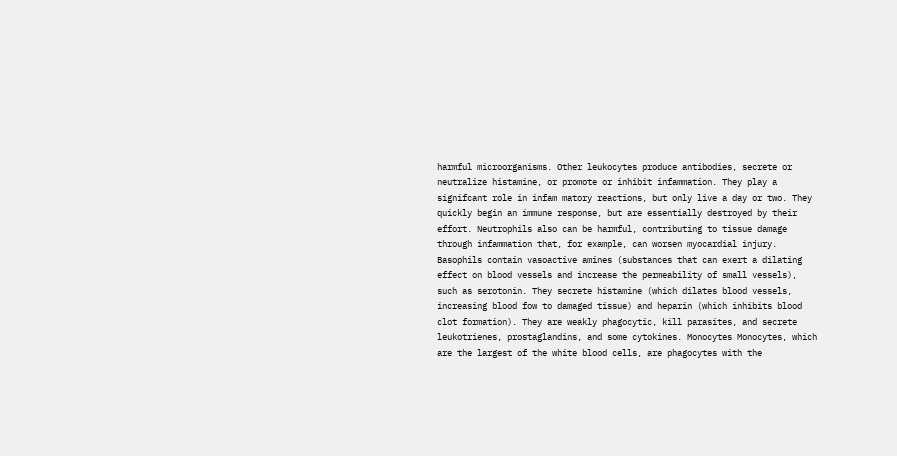harmful microorganisms. Other leukocytes produce antibodies, secrete or neutralize histamine, or promote or inhibit infammation. They play a signifcant role in infam matory reactions, but only live a day or two. They quickly begin an immune response, but are essentially destroyed by their effort. Neutrophils also can be harmful, contributing to tissue damage through infammation that, for example, can worsen myocardial injury. Basophils contain vasoactive amines (substances that can exert a dilating effect on blood vessels and increase the permeability of small vessels), such as serotonin. They secrete histamine (which dilates blood vessels, increasing blood fow to damaged tissue) and heparin (which inhibits blood clot formation). They are weakly phagocytic, kill parasites, and secrete leukotrienes, prostaglandins, and some cytokines. Monocytes Monocytes, which are the largest of the white blood cells, are phagocytes with the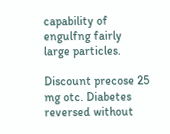capability of engulfng fairly large particles.

Discount precose 25 mg otc. Diabetes reversed without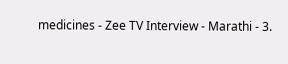medicines - Zee TV Interview - Marathi - 3.